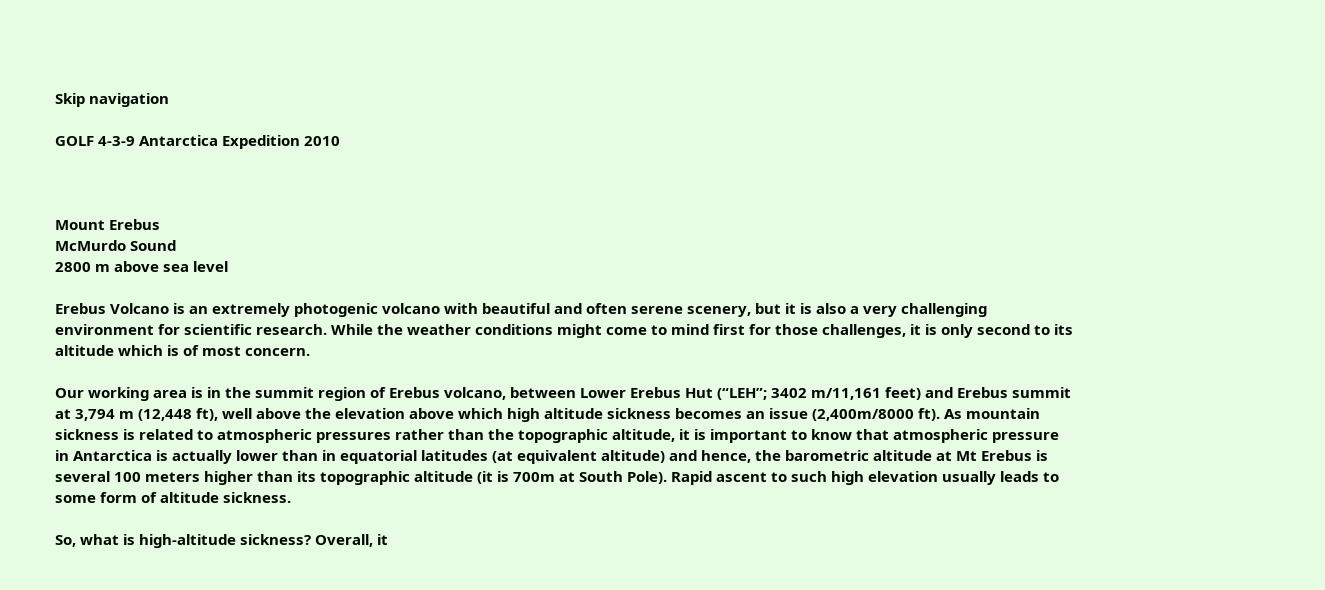Skip navigation

GOLF 4-3-9 Antarctica Expedition 2010



Mount Erebus
McMurdo Sound
2800 m above sea level

Erebus Volcano is an extremely photogenic volcano with beautiful and often serene scenery, but it is also a very challenging environment for scientific research. While the weather conditions might come to mind first for those challenges, it is only second to its altitude which is of most concern.

Our working area is in the summit region of Erebus volcano, between Lower Erebus Hut (“LEH”; 3402 m/11,161 feet) and Erebus summit at 3,794 m (12,448 ft), well above the elevation above which high altitude sickness becomes an issue (2,400m/8000 ft). As mountain sickness is related to atmospheric pressures rather than the topographic altitude, it is important to know that atmospheric pressure in Antarctica is actually lower than in equatorial latitudes (at equivalent altitude) and hence, the barometric altitude at Mt Erebus is several 100 meters higher than its topographic altitude (it is 700m at South Pole). Rapid ascent to such high elevation usually leads to some form of altitude sickness.

So, what is high-altitude sickness? Overall, it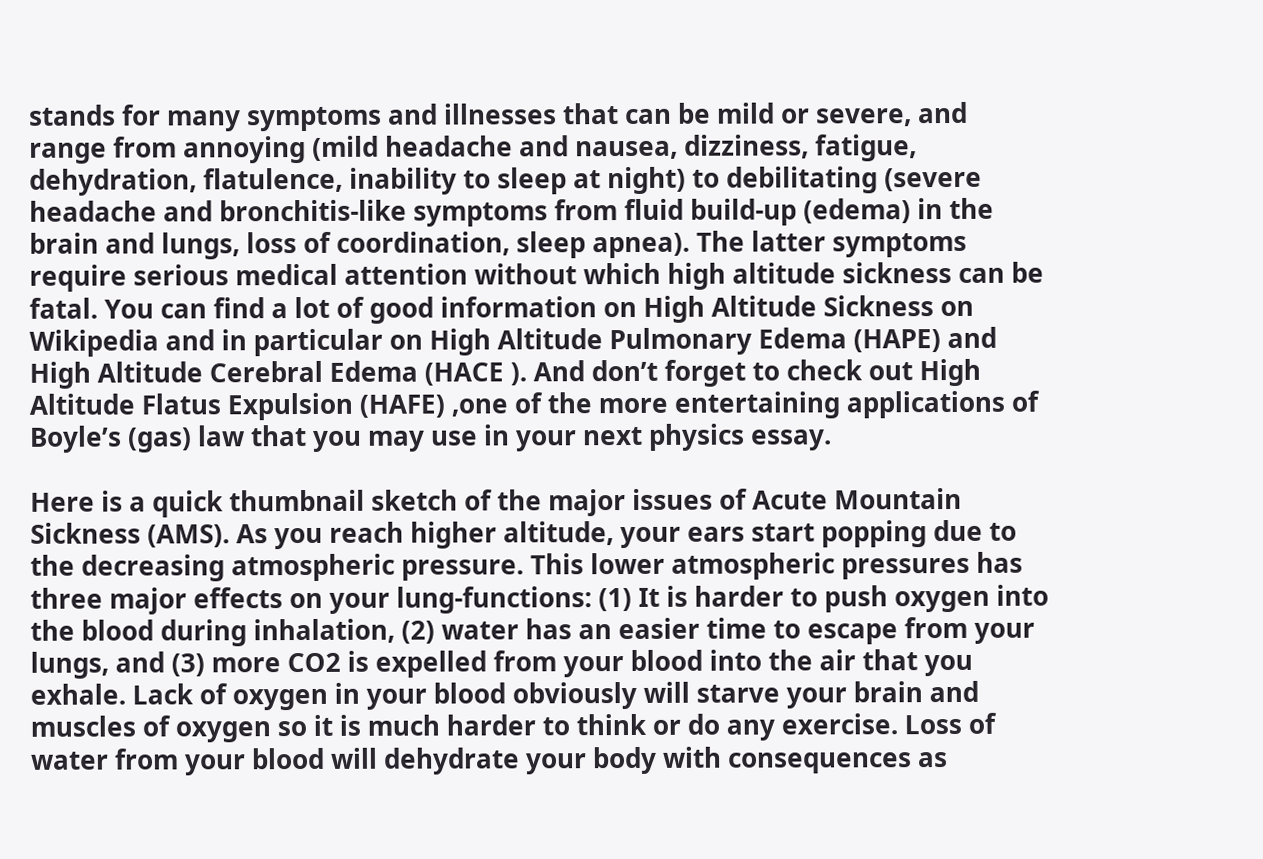stands for many symptoms and illnesses that can be mild or severe, and range from annoying (mild headache and nausea, dizziness, fatigue, dehydration, flatulence, inability to sleep at night) to debilitating (severe headache and bronchitis-like symptoms from fluid build-up (edema) in the brain and lungs, loss of coordination, sleep apnea). The latter symptoms require serious medical attention without which high altitude sickness can be fatal. You can find a lot of good information on High Altitude Sickness on Wikipedia and in particular on High Altitude Pulmonary Edema (HAPE) and High Altitude Cerebral Edema (HACE ). And don’t forget to check out High Altitude Flatus Expulsion (HAFE) ,one of the more entertaining applications of Boyle’s (gas) law that you may use in your next physics essay.

Here is a quick thumbnail sketch of the major issues of Acute Mountain Sickness (AMS). As you reach higher altitude, your ears start popping due to the decreasing atmospheric pressure. This lower atmospheric pressures has three major effects on your lung-functions: (1) It is harder to push oxygen into the blood during inhalation, (2) water has an easier time to escape from your lungs, and (3) more CO2 is expelled from your blood into the air that you exhale. Lack of oxygen in your blood obviously will starve your brain and muscles of oxygen so it is much harder to think or do any exercise. Loss of water from your blood will dehydrate your body with consequences as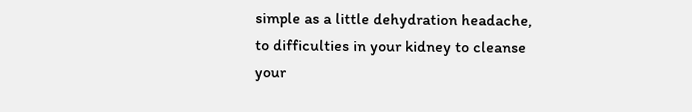simple as a little dehydration headache, to difficulties in your kidney to cleanse your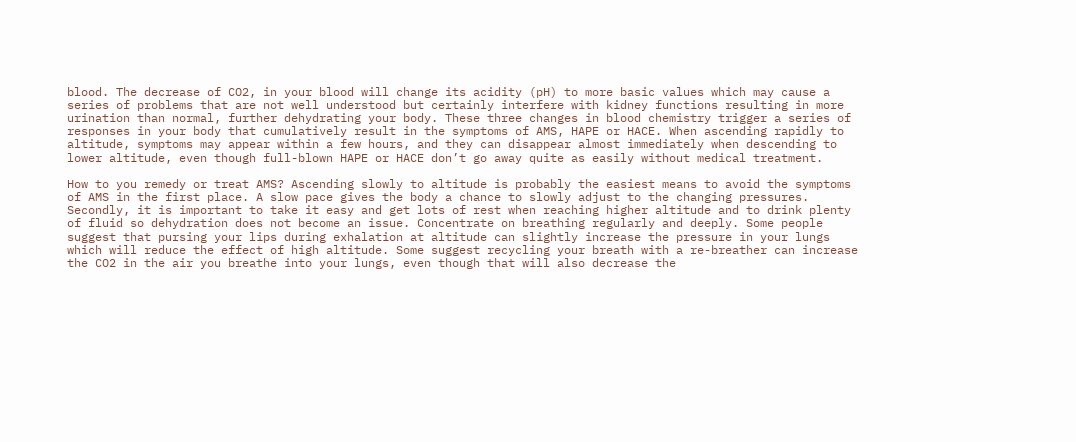blood. The decrease of CO2, in your blood will change its acidity (pH) to more basic values which may cause a series of problems that are not well understood but certainly interfere with kidney functions resulting in more urination than normal, further dehydrating your body. These three changes in blood chemistry trigger a series of responses in your body that cumulatively result in the symptoms of AMS, HAPE or HACE. When ascending rapidly to altitude, symptoms may appear within a few hours, and they can disappear almost immediately when descending to lower altitude, even though full-blown HAPE or HACE don’t go away quite as easily without medical treatment.

How to you remedy or treat AMS? Ascending slowly to altitude is probably the easiest means to avoid the symptoms of AMS in the first place. A slow pace gives the body a chance to slowly adjust to the changing pressures. Secondly, it is important to take it easy and get lots of rest when reaching higher altitude and to drink plenty of fluid so dehydration does not become an issue. Concentrate on breathing regularly and deeply. Some people suggest that pursing your lips during exhalation at altitude can slightly increase the pressure in your lungs which will reduce the effect of high altitude. Some suggest recycling your breath with a re-breather can increase the CO2 in the air you breathe into your lungs, even though that will also decrease the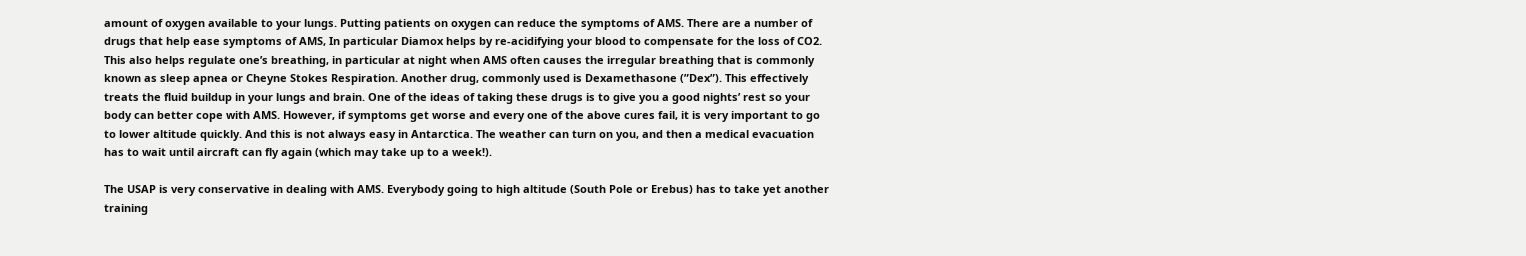amount of oxygen available to your lungs. Putting patients on oxygen can reduce the symptoms of AMS. There are a number of drugs that help ease symptoms of AMS, In particular Diamox helps by re-acidifying your blood to compensate for the loss of CO2. This also helps regulate one’s breathing, in particular at night when AMS often causes the irregular breathing that is commonly known as sleep apnea or Cheyne Stokes Respiration. Another drug, commonly used is Dexamethasone (”Dex”). This effectively treats the fluid buildup in your lungs and brain. One of the ideas of taking these drugs is to give you a good nights’ rest so your body can better cope with AMS. However, if symptoms get worse and every one of the above cures fail, it is very important to go to lower altitude quickly. And this is not always easy in Antarctica. The weather can turn on you, and then a medical evacuation has to wait until aircraft can fly again (which may take up to a week!).

The USAP is very conservative in dealing with AMS. Everybody going to high altitude (South Pole or Erebus) has to take yet another training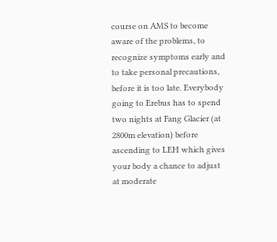course on AMS to become aware of the problems, to recognize symptoms early and to take personal precautions, before it is too late. Everybody going to Erebus has to spend two nights at Fang Glacier (at 2800m elevation) before ascending to LEH which gives your body a chance to adjust at moderate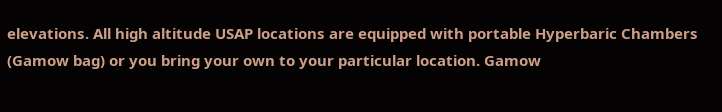elevations. All high altitude USAP locations are equipped with portable Hyperbaric Chambers (Gamow bag) or you bring your own to your particular location. Gamow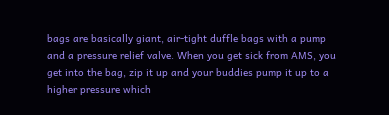bags are basically giant, air-tight duffle bags with a pump and a pressure relief valve. When you get sick from AMS, you get into the bag, zip it up and your buddies pump it up to a higher pressure which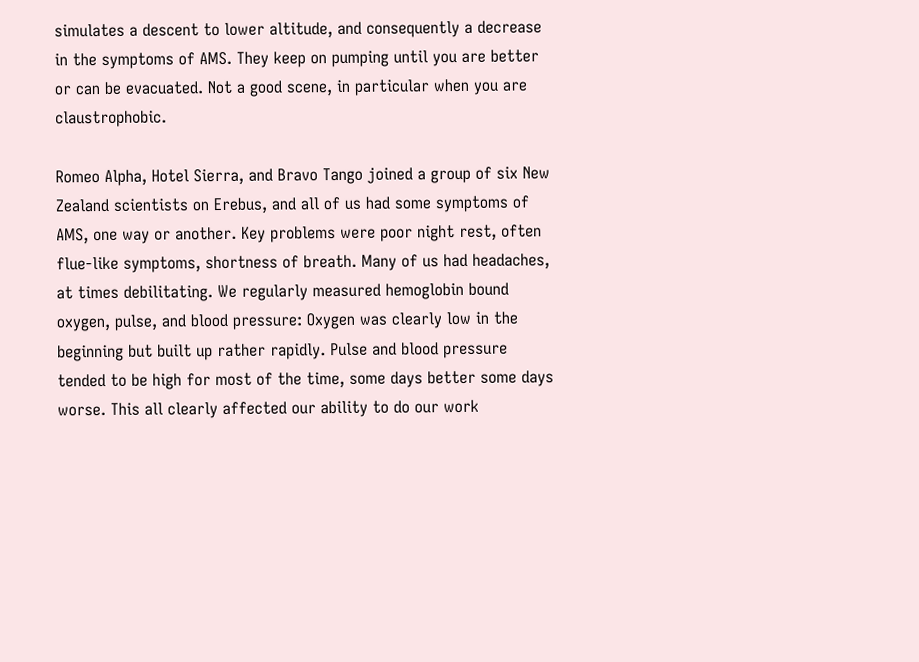simulates a descent to lower altitude, and consequently a decrease in the symptoms of AMS. They keep on pumping until you are better or can be evacuated. Not a good scene, in particular when you are claustrophobic.

Romeo Alpha, Hotel Sierra, and Bravo Tango joined a group of six New Zealand scientists on Erebus, and all of us had some symptoms of AMS, one way or another. Key problems were poor night rest, often flue-like symptoms, shortness of breath. Many of us had headaches, at times debilitating. We regularly measured hemoglobin bound oxygen, pulse, and blood pressure: Oxygen was clearly low in the beginning but built up rather rapidly. Pulse and blood pressure tended to be high for most of the time, some days better some days worse. This all clearly affected our ability to do our work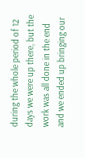during the whole period of 12 days we were up there, but the work was all done in the end and we ended up bringing our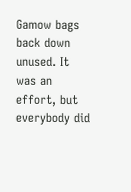Gamow bags back down unused. It was an effort, but everybody did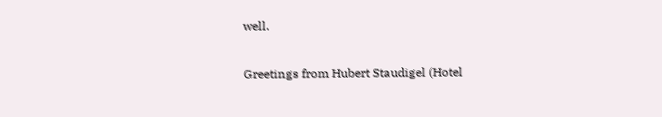well.

Greetings from Hubert Staudigel (Hotel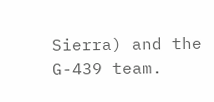Sierra) and the G-439 team.